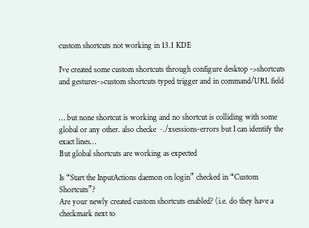custom shortcuts not working in 13.1 KDE

I’ve created some custom shortcuts through configure desktop ->shortcuts and gestures->custom shortcuts typed trigger and in command/URL field


… but none shortcut is working and no shortcut is colliding with some global or any other. also checke ~./xsessions-errors but I can identify the exact lines…
But global shortcuts are working as expected

Is “Start the InputActions daemon on login” checked in “Custom Shortcuts”?
Are your newly created custom shortcuts enabled? (i.e. do they have a checkmark next to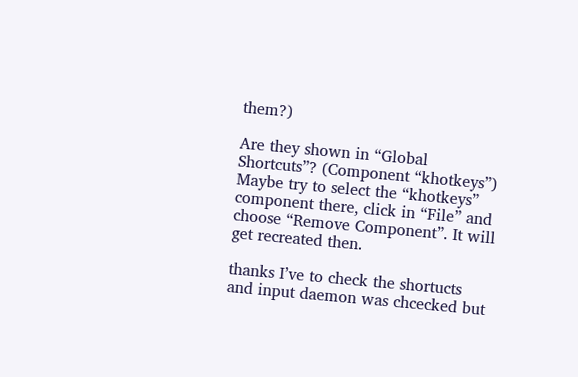them?)

Are they shown in “Global Shortcuts”? (Component “khotkeys”)
Maybe try to select the “khotkeys” component there, click in “File” and choose “Remove Component”. It will get recreated then.

thanks I’ve to check the shortucts and input daemon was chcecked but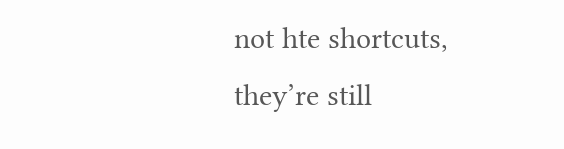not hte shortcuts, they’re still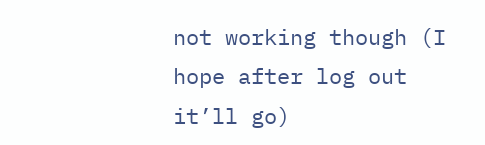not working though (I hope after log out it’ll go)